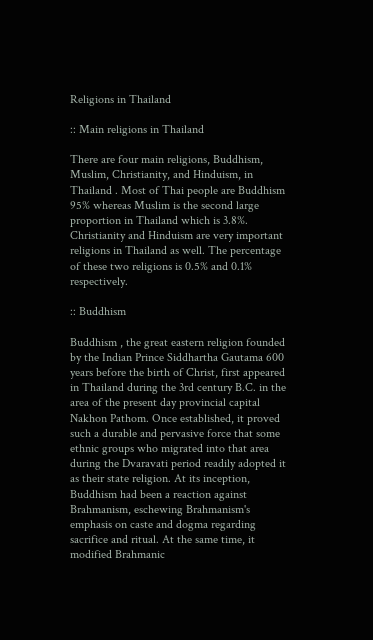Religions in Thailand

:: Main religions in Thailand

There are four main religions, Buddhism, Muslim, Christianity, and Hinduism, in Thailand . Most of Thai people are Buddhism 95% whereas Muslim is the second large proportion in Thailand which is 3.8%. Christianity and Hinduism are very important religions in Thailand as well. The percentage of these two religions is 0.5% and 0.1% respectively.

:: Buddhism

Buddhism , the great eastern religion founded by the Indian Prince Siddhartha Gautama 600 years before the birth of Christ, first appeared in Thailand during the 3rd century B.C. in the area of the present day provincial capital Nakhon Pathom. Once established, it proved such a durable and pervasive force that some ethnic groups who migrated into that area during the Dvaravati period readily adopted it as their state religion. At its inception, Buddhism had been a reaction against Brahmanism, eschewing Brahmanism's emphasis on caste and dogma regarding sacrifice and ritual. At the same time, it modified Brahmanic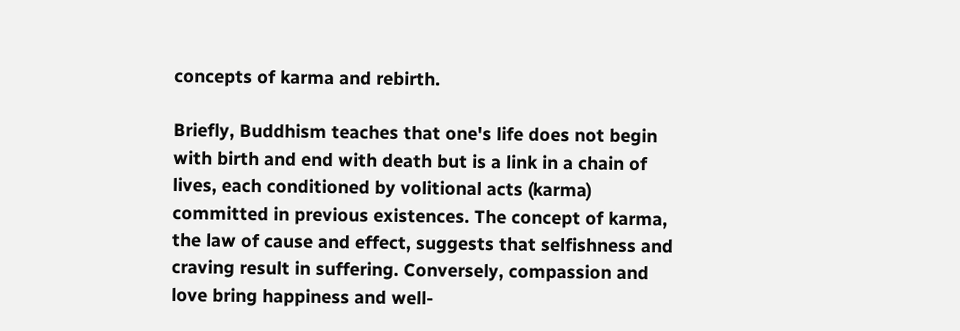concepts of karma and rebirth.

Briefly, Buddhism teaches that one's life does not begin with birth and end with death but is a link in a chain of lives, each conditioned by volitional acts (karma) committed in previous existences. The concept of karma, the law of cause and effect, suggests that selfishness and craving result in suffering. Conversely, compassion and love bring happiness and well-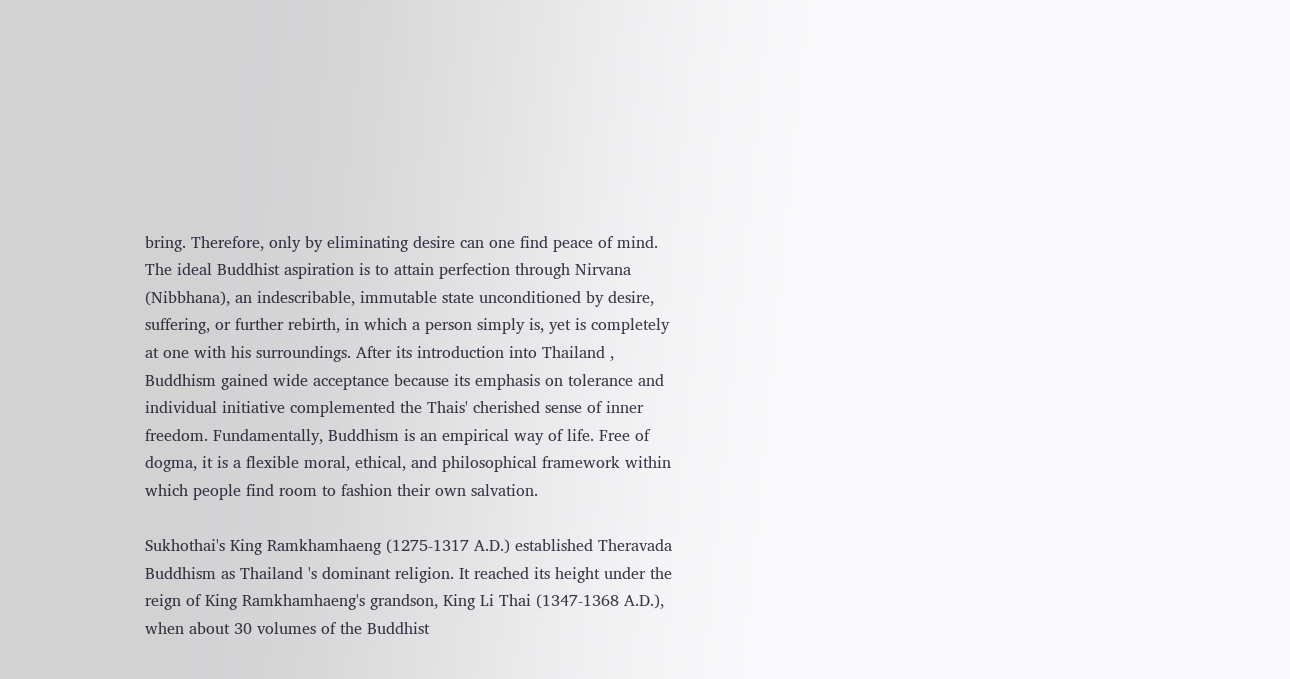bring. Therefore, only by eliminating desire can one find peace of mind. The ideal Buddhist aspiration is to attain perfection through Nirvana (Nibbhana), an indescribable, immutable state unconditioned by desire, suffering, or further rebirth, in which a person simply is, yet is completely at one with his surroundings. After its introduction into Thailand , Buddhism gained wide acceptance because its emphasis on tolerance and individual initiative complemented the Thais' cherished sense of inner freedom. Fundamentally, Buddhism is an empirical way of life. Free of dogma, it is a flexible moral, ethical, and philosophical framework within which people find room to fashion their own salvation.

Sukhothai's King Ramkhamhaeng (1275-1317 A.D.) established Theravada Buddhism as Thailand 's dominant religion. It reached its height under the reign of King Ramkhamhaeng's grandson, King Li Thai (1347-1368 A.D.), when about 30 volumes of the Buddhist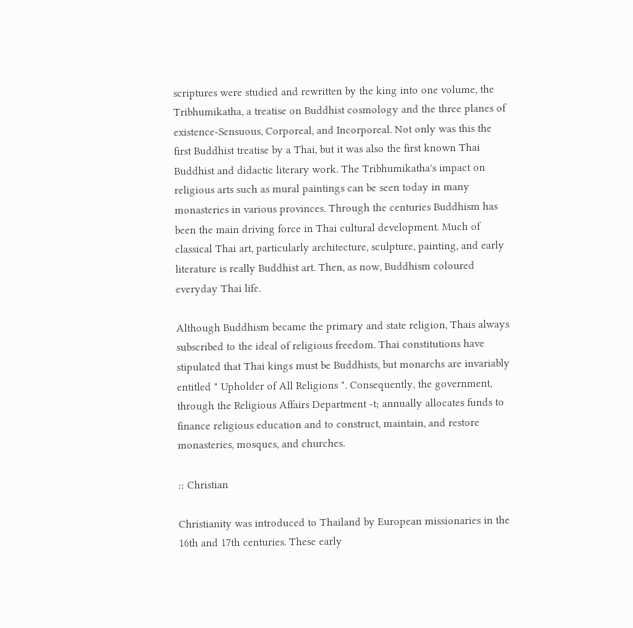scriptures were studied and rewritten by the king into one volume, the Tribhumikatha, a treatise on Buddhist cosmology and the three planes of existence-Sensuous, Corporeal, and Incorporeal. Not only was this the first Buddhist treatise by a Thai, but it was also the first known Thai Buddhist and didactic literary work. The Tribhumikatha's impact on religious arts such as mural paintings can be seen today in many monasteries in various provinces. Through the centuries Buddhism has been the main driving force in Thai cultural development. Much of classical Thai art, particularly architecture, sculpture, painting, and early literature is really Buddhist art. Then, as now, Buddhism coloured everyday Thai life.

Although Buddhism became the primary and state religion, Thais always subscribed to the ideal of religious freedom. Thai constitutions have stipulated that Thai kings must be Buddhists, but monarchs are invariably entitled " Upholder of All Religions ". Consequently, the government, through the Religious Affairs Department -t; annually allocates funds to finance religious education and to construct, maintain, and restore monasteries, mosques, and churches.

:: Christian

Christianity was introduced to Thailand by European missionaries in the 16th and 17th centuries. These early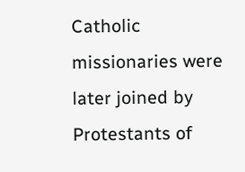Catholic missionaries were later joined by Protestants of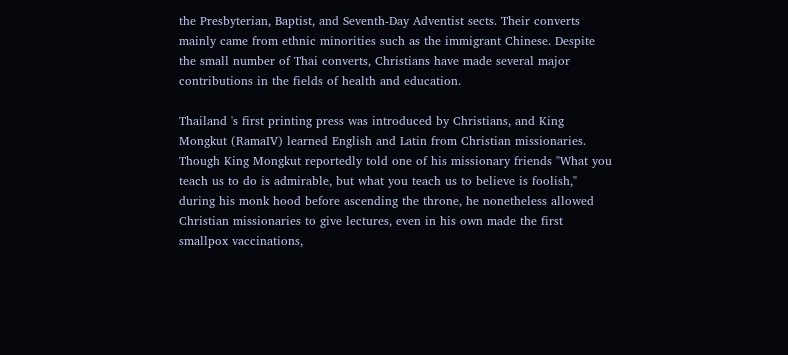the Presbyterian, Baptist, and Seventh-Day Adventist sects. Their converts mainly came from ethnic minorities such as the immigrant Chinese. Despite the small number of Thai converts, Christians have made several major contributions in the fields of health and education.

Thailand 's first printing press was introduced by Christians, and King Mongkut (RamaIV) learned English and Latin from Christian missionaries. Though King Mongkut reportedly told one of his missionary friends "What you teach us to do is admirable, but what you teach us to believe is foolish," during his monk hood before ascending the throne, he nonetheless allowed Christian missionaries to give lectures, even in his own made the first smallpox vaccinations,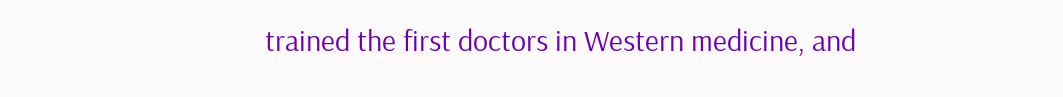trained the first doctors in Western medicine, and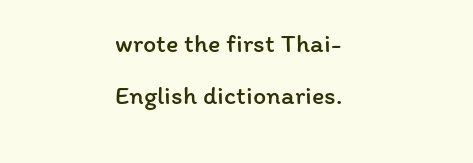wrote the first Thai-English dictionaries.